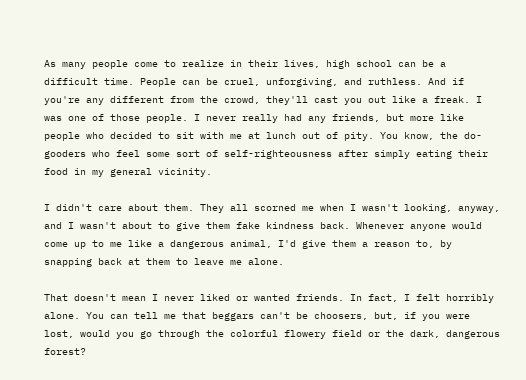As many people come to realize in their lives, high school can be a difficult time. People can be cruel, unforgiving, and ruthless. And if you're any different from the crowd, they'll cast you out like a freak. I was one of those people. I never really had any friends, but more like people who decided to sit with me at lunch out of pity. You know, the do-gooders who feel some sort of self-righteousness after simply eating their food in my general vicinity.

I didn't care about them. They all scorned me when I wasn't looking, anyway, and I wasn't about to give them fake kindness back. Whenever anyone would come up to me like a dangerous animal, I'd give them a reason to, by snapping back at them to leave me alone.

That doesn't mean I never liked or wanted friends. In fact, I felt horribly alone. You can tell me that beggars can't be choosers, but, if you were lost, would you go through the colorful flowery field or the dark, dangerous forest?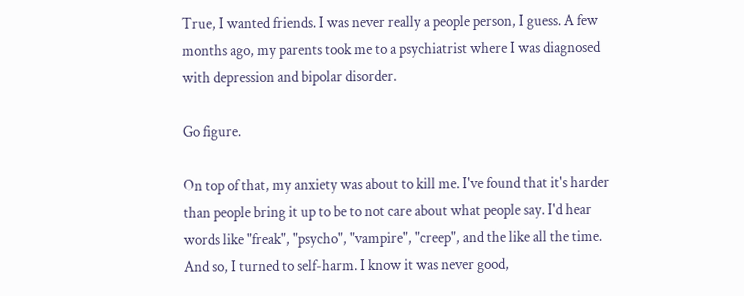True, I wanted friends. I was never really a people person, I guess. A few months ago, my parents took me to a psychiatrist where I was diagnosed with depression and bipolar disorder.

Go figure.

On top of that, my anxiety was about to kill me. I've found that it's harder than people bring it up to be to not care about what people say. I'd hear words like "freak", "psycho", "vampire", "creep", and the like all the time. And so, I turned to self-harm. I know it was never good,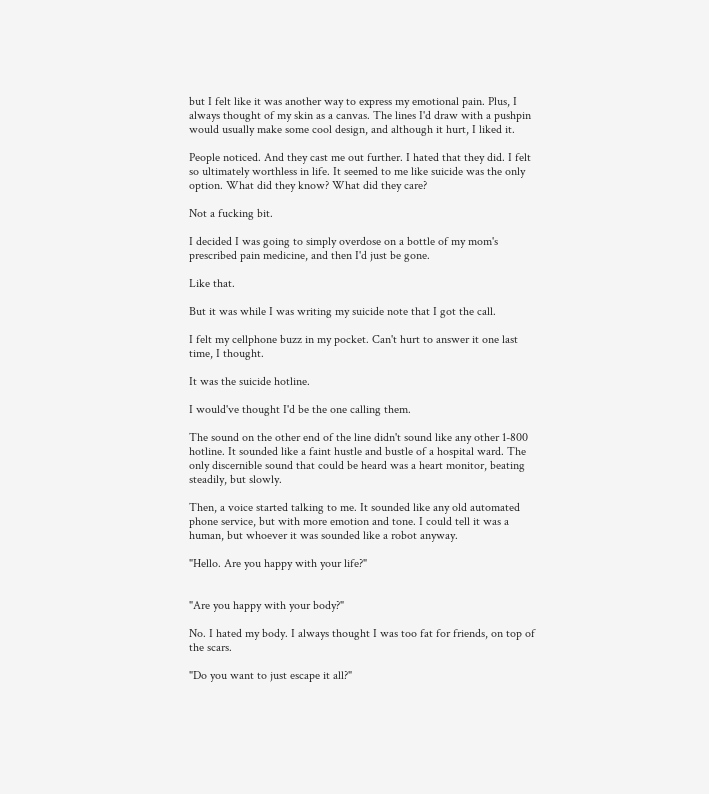but I felt like it was another way to express my emotional pain. Plus, I always thought of my skin as a canvas. The lines I'd draw with a pushpin would usually make some cool design, and although it hurt, I liked it.

People noticed. And they cast me out further. I hated that they did. I felt so ultimately worthless in life. It seemed to me like suicide was the only option. What did they know? What did they care?

Not a fucking bit.

I decided I was going to simply overdose on a bottle of my mom's prescribed pain medicine, and then I'd just be gone.

Like that.

But it was while I was writing my suicide note that I got the call.

I felt my cellphone buzz in my pocket. Can't hurt to answer it one last time, I thought.

It was the suicide hotline.

I would've thought I'd be the one calling them.

The sound on the other end of the line didn't sound like any other 1-800 hotline. It sounded like a faint hustle and bustle of a hospital ward. The only discernible sound that could be heard was a heart monitor, beating steadily, but slowly.

Then, a voice started talking to me. It sounded like any old automated phone service, but with more emotion and tone. I could tell it was a human, but whoever it was sounded like a robot anyway.

"Hello. Are you happy with your life?"


"Are you happy with your body?"

No. I hated my body. I always thought I was too fat for friends, on top of the scars.

"Do you want to just escape it all?"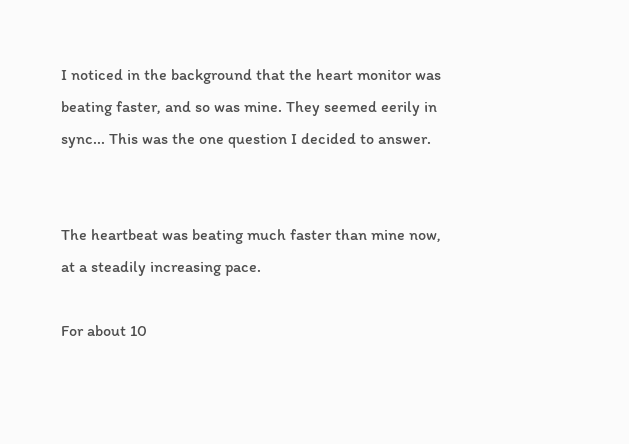I noticed in the background that the heart monitor was beating faster, and so was mine. They seemed eerily in sync... This was the one question I decided to answer.


The heartbeat was beating much faster than mine now, at a steadily increasing pace.

For about 10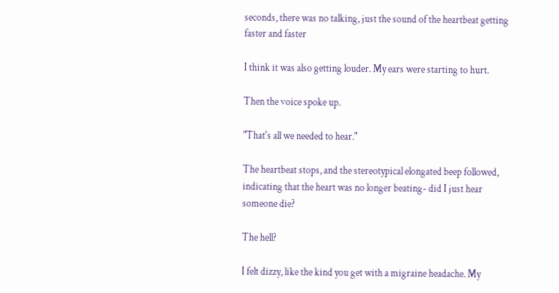seconds, there was no talking, just the sound of the heartbeat getting faster and faster

I think it was also getting louder. My ears were starting to hurt.

Then the voice spoke up.

"That's all we needed to hear."

The heartbeat stops, and the stereotypical elongated beep followed, indicating that the heart was no longer beating- did I just hear someone die?

The hell?

I felt dizzy, like the kind you get with a migraine headache. My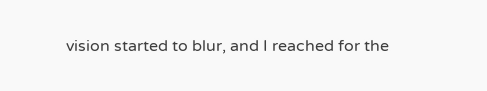vision started to blur, and I reached for the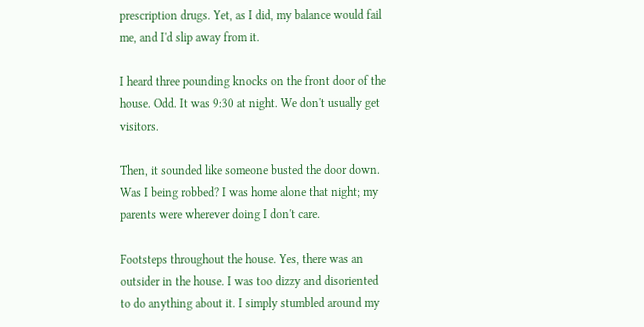prescription drugs. Yet, as I did, my balance would fail me, and I'd slip away from it.

I heard three pounding knocks on the front door of the house. Odd. It was 9:30 at night. We don't usually get visitors.

Then, it sounded like someone busted the door down. Was I being robbed? I was home alone that night; my parents were wherever doing I don't care.

Footsteps throughout the house. Yes, there was an outsider in the house. I was too dizzy and disoriented to do anything about it. I simply stumbled around my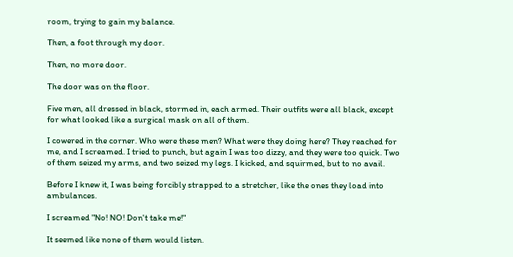room, trying to gain my balance.

Then, a foot through my door.

Then, no more door.

The door was on the floor.

Five men, all dressed in black, stormed in, each armed. Their outfits were all black, except for what looked like a surgical mask on all of them.

I cowered in the corner. Who were these men? What were they doing here? They reached for me, and I screamed. I tried to punch, but again I was too dizzy, and they were too quick. Two of them seized my arms, and two seized my legs. I kicked, and squirmed, but to no avail.

Before I knew it, I was being forcibly strapped to a stretcher, like the ones they load into ambulances.

I screamed "No! NO! Don't take me!"

It seemed like none of them would listen.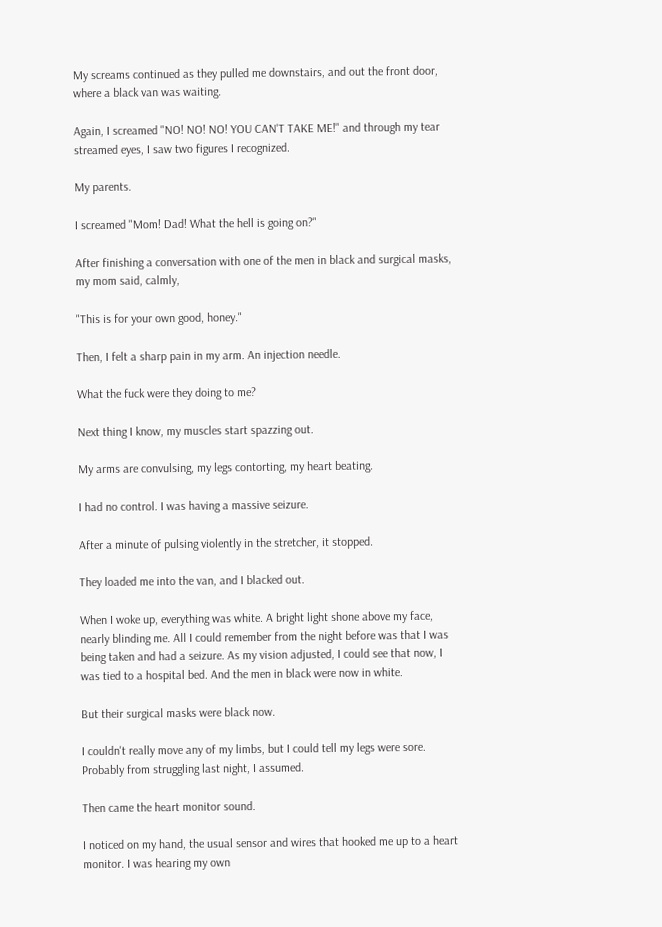My screams continued as they pulled me downstairs, and out the front door, where a black van was waiting.

Again, I screamed "NO! NO! NO! YOU CAN'T TAKE ME!" and through my tear streamed eyes, I saw two figures I recognized.

My parents.

I screamed "Mom! Dad! What the hell is going on?"

After finishing a conversation with one of the men in black and surgical masks, my mom said, calmly,

"This is for your own good, honey."

Then, I felt a sharp pain in my arm. An injection needle.

What the fuck were they doing to me?

Next thing I know, my muscles start spazzing out.

My arms are convulsing, my legs contorting, my heart beating.

I had no control. I was having a massive seizure.

After a minute of pulsing violently in the stretcher, it stopped.

They loaded me into the van, and I blacked out.

When I woke up, everything was white. A bright light shone above my face, nearly blinding me. All I could remember from the night before was that I was being taken and had a seizure. As my vision adjusted, I could see that now, I was tied to a hospital bed. And the men in black were now in white.

But their surgical masks were black now.

I couldn't really move any of my limbs, but I could tell my legs were sore. Probably from struggling last night, I assumed.

Then came the heart monitor sound.

I noticed on my hand, the usual sensor and wires that hooked me up to a heart monitor. I was hearing my own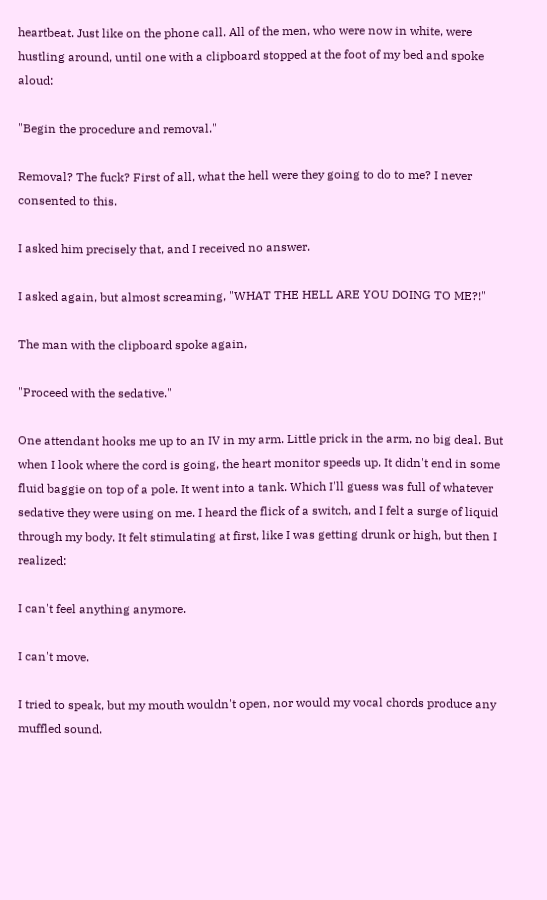heartbeat. Just like on the phone call. All of the men, who were now in white, were hustling around, until one with a clipboard stopped at the foot of my bed and spoke aloud:

"Begin the procedure and removal."

Removal? The fuck? First of all, what the hell were they going to do to me? I never consented to this.

I asked him precisely that, and I received no answer.

I asked again, but almost screaming, "WHAT THE HELL ARE YOU DOING TO ME?!"

The man with the clipboard spoke again,

"Proceed with the sedative."

One attendant hooks me up to an IV in my arm. Little prick in the arm, no big deal. But when I look where the cord is going, the heart monitor speeds up. It didn't end in some fluid baggie on top of a pole. It went into a tank. Which I'll guess was full of whatever sedative they were using on me. I heard the flick of a switch, and I felt a surge of liquid through my body. It felt stimulating at first, like I was getting drunk or high, but then I realized:

I can't feel anything anymore.

I can't move.

I tried to speak, but my mouth wouldn't open, nor would my vocal chords produce any muffled sound.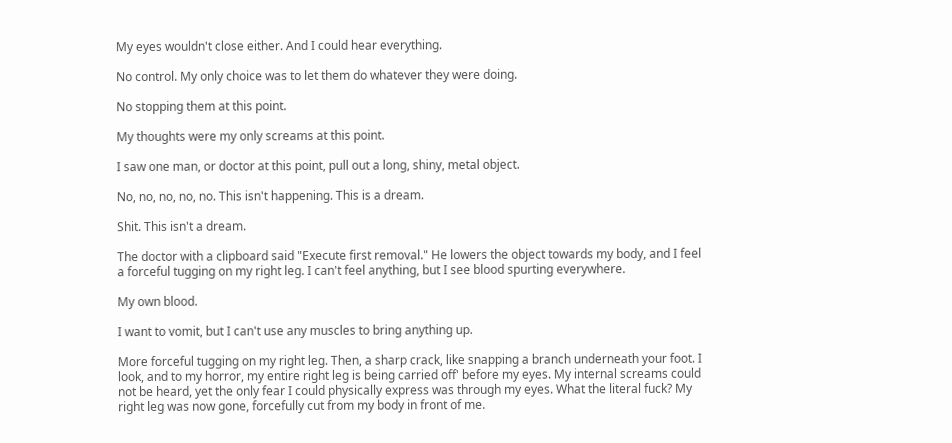My eyes wouldn't close either. And I could hear everything.

No control. My only choice was to let them do whatever they were doing.

No stopping them at this point.

My thoughts were my only screams at this point.

I saw one man, or doctor at this point, pull out a long, shiny, metal object.

No, no, no, no, no. This isn't happening. This is a dream.

Shit. This isn't a dream.

The doctor with a clipboard said "Execute first removal." He lowers the object towards my body, and I feel a forceful tugging on my right leg. I can't feel anything, but I see blood spurting everywhere.

My own blood.

I want to vomit, but I can't use any muscles to bring anything up.

More forceful tugging on my right leg. Then, a sharp crack, like snapping a branch underneath your foot. I look, and to my horror, my entire right leg is being carried off' before my eyes. My internal screams could not be heard, yet the only fear I could physically express was through my eyes. What the literal fuck? My right leg was now gone, forcefully cut from my body in front of me.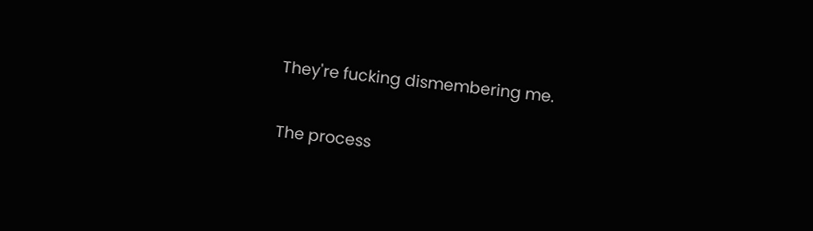They're fucking dismembering me.

The process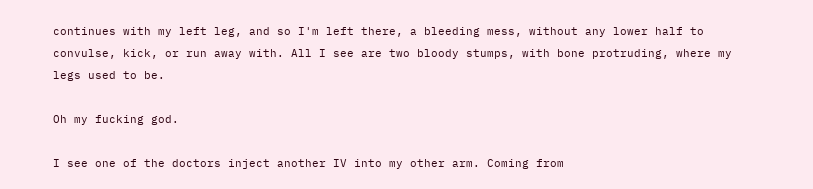continues with my left leg, and so I'm left there, a bleeding mess, without any lower half to convulse, kick, or run away with. All I see are two bloody stumps, with bone protruding, where my legs used to be.

Oh my fucking god.

I see one of the doctors inject another IV into my other arm. Coming from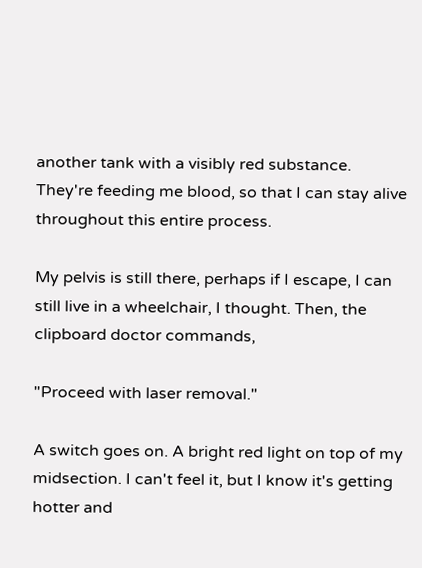another tank with a visibly red substance. They're feeding me blood, so that I can stay alive throughout this entire process.

My pelvis is still there, perhaps if I escape, I can still live in a wheelchair, I thought. Then, the clipboard doctor commands,

"Proceed with laser removal."

A switch goes on. A bright red light on top of my midsection. I can't feel it, but I know it's getting hotter and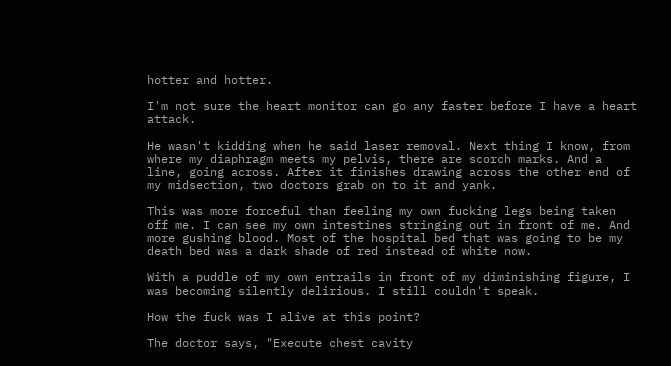hotter and hotter.

I'm not sure the heart monitor can go any faster before I have a heart attack.

He wasn't kidding when he said laser removal. Next thing I know, from where my diaphragm meets my pelvis, there are scorch marks. And a line, going across. After it finishes drawing across the other end of my midsection, two doctors grab on to it and yank.

This was more forceful than feeling my own fucking legs being taken off me. I can see my own intestines stringing out in front of me. And more gushing blood. Most of the hospital bed that was going to be my death bed was a dark shade of red instead of white now.

With a puddle of my own entrails in front of my diminishing figure, I was becoming silently delirious. I still couldn't speak.

How the fuck was I alive at this point?

The doctor says, "Execute chest cavity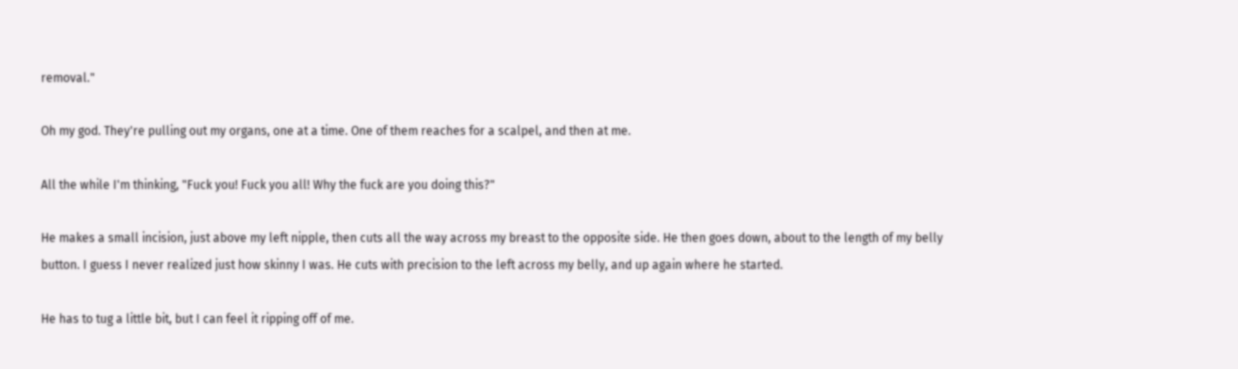removal."

Oh my god. They're pulling out my organs, one at a time. One of them reaches for a scalpel, and then at me.

All the while I'm thinking, "Fuck you! Fuck you all! Why the fuck are you doing this?"

He makes a small incision, just above my left nipple, then cuts all the way across my breast to the opposite side. He then goes down, about to the length of my belly button. I guess I never realized just how skinny I was. He cuts with precision to the left across my belly, and up again where he started.

He has to tug a little bit, but I can feel it ripping off of me.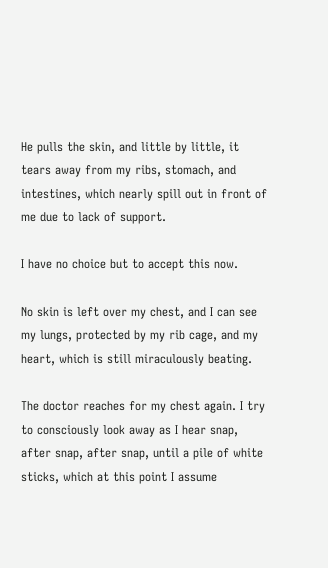He pulls the skin, and little by little, it tears away from my ribs, stomach, and intestines, which nearly spill out in front of me due to lack of support.

I have no choice but to accept this now.

No skin is left over my chest, and I can see my lungs, protected by my rib cage, and my heart, which is still miraculously beating.

The doctor reaches for my chest again. I try to consciously look away as I hear snap, after snap, after snap, until a pile of white sticks, which at this point I assume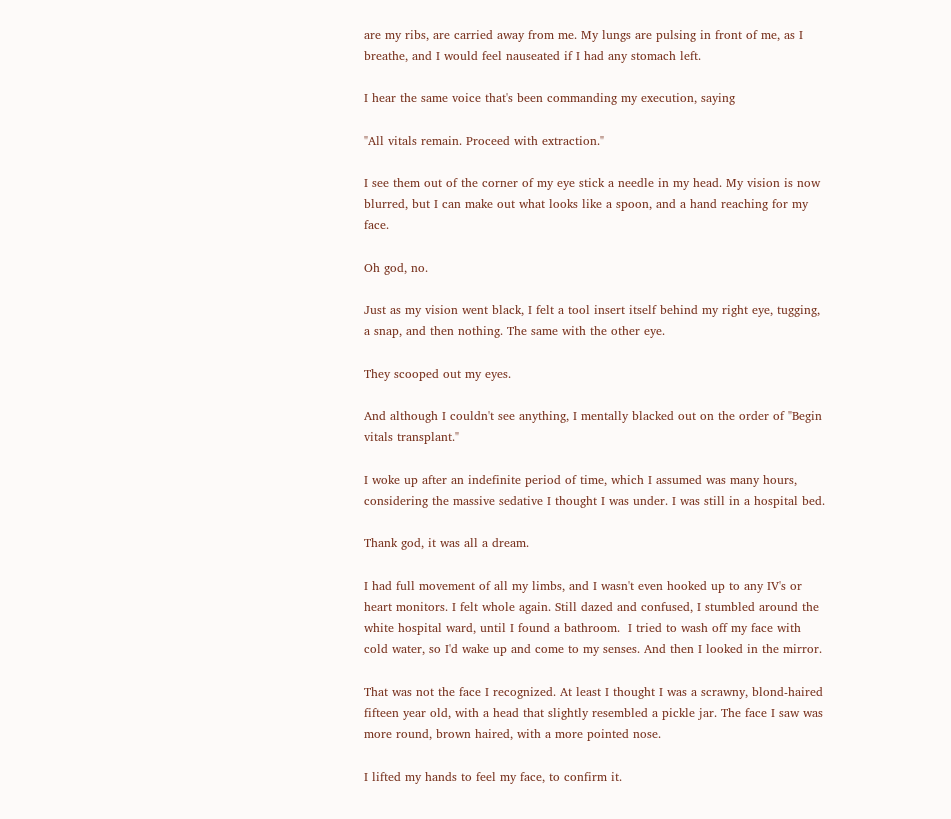are my ribs, are carried away from me. My lungs are pulsing in front of me, as I breathe, and I would feel nauseated if I had any stomach left.

I hear the same voice that's been commanding my execution, saying

"All vitals remain. Proceed with extraction."

I see them out of the corner of my eye stick a needle in my head. My vision is now blurred, but I can make out what looks like a spoon, and a hand reaching for my face.

Oh god, no.

Just as my vision went black, I felt a tool insert itself behind my right eye, tugging, a snap, and then nothing. The same with the other eye.

They scooped out my eyes.

And although I couldn't see anything, I mentally blacked out on the order of "Begin vitals transplant."

I woke up after an indefinite period of time, which I assumed was many hours, considering the massive sedative I thought I was under. I was still in a hospital bed.

Thank god, it was all a dream.

I had full movement of all my limbs, and I wasn't even hooked up to any IV's or heart monitors. I felt whole again. Still dazed and confused, I stumbled around the white hospital ward, until I found a bathroom.  I tried to wash off my face with cold water, so I'd wake up and come to my senses. And then I looked in the mirror.

That was not the face I recognized. At least I thought I was a scrawny, blond-haired fifteen year old, with a head that slightly resembled a pickle jar. The face I saw was more round, brown haired, with a more pointed nose.

I lifted my hands to feel my face, to confirm it.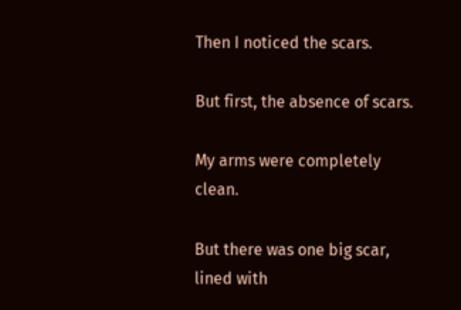Then I noticed the scars.

But first, the absence of scars.

My arms were completely clean.

But there was one big scar, lined with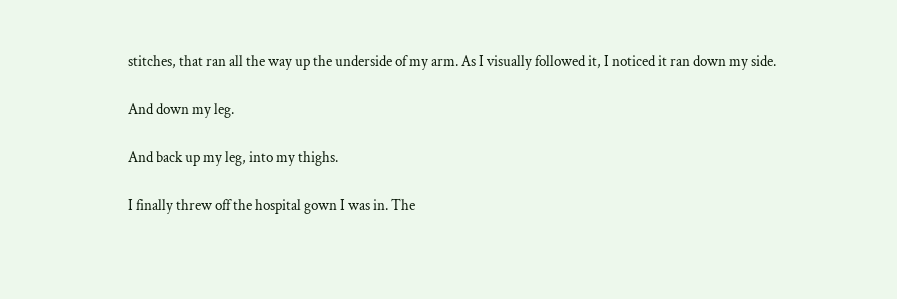stitches, that ran all the way up the underside of my arm. As I visually followed it, I noticed it ran down my side.

And down my leg.

And back up my leg, into my thighs.

I finally threw off the hospital gown I was in. The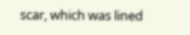scar, which was lined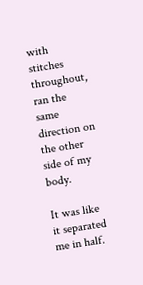with stitches throughout, ran the same direction on the other side of my body.

It was like it separated me in half.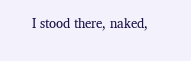I stood there, naked,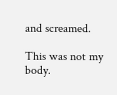and screamed.

This was not my body.